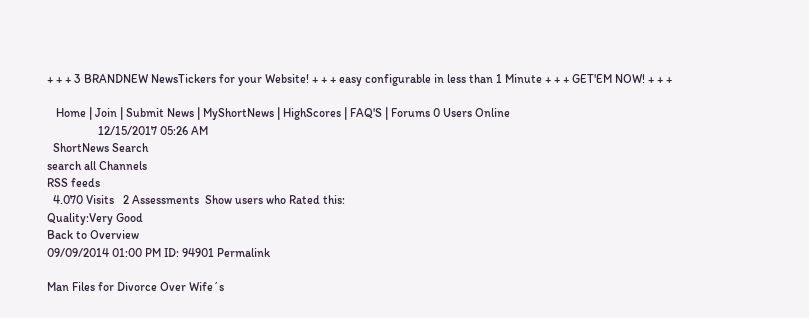+ + + 3 BRANDNEW NewsTickers for your Website! + + + easy configurable in less than 1 Minute + + + GET'EM NOW! + + +

   Home | Join | Submit News | MyShortNews | HighScores | FAQ'S | Forums 0 Users Online
                 12/15/2017 05:26 AM
  ShortNews Search
search all Channels
RSS feeds
  4.070 Visits   2 Assessments  Show users who Rated this:
Quality:Very Good
Back to Overview
09/09/2014 01:00 PM ID: 94901 Permalink

Man Files for Divorce Over Wife´s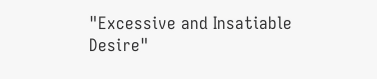"Excessive and Insatiable Desire"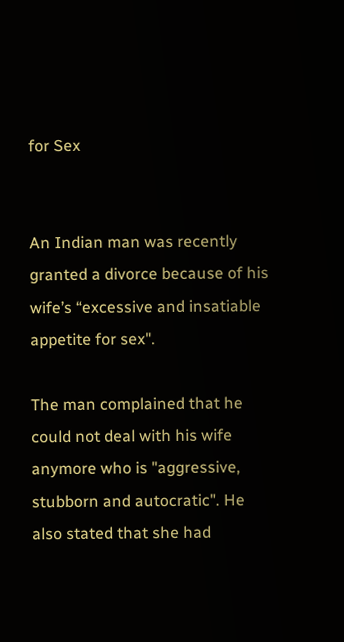for Sex


An Indian man was recently granted a divorce because of his wife’s “excessive and insatiable appetite for sex".

The man complained that he could not deal with his wife anymore who is "aggressive, stubborn and autocratic". He also stated that she had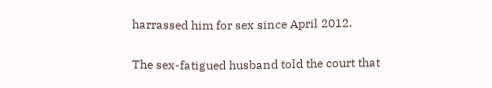harrassed him for sex since April 2012.

The sex-fatigued husband told the court that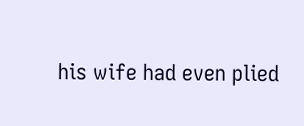his wife had even plied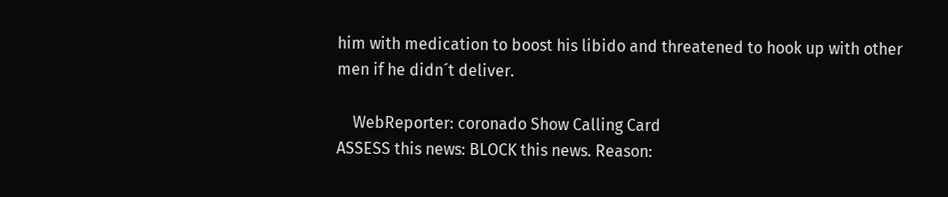him with medication to boost his libido and threatened to hook up with other men if he didn´t deliver.

    WebReporter: coronado Show Calling Card
ASSESS this news: BLOCK this news. Reason: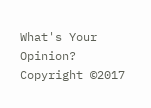What's Your Opinion?
Copyright ©2017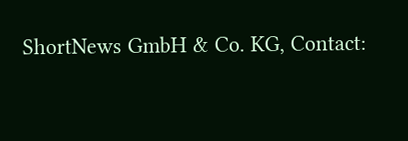ShortNews GmbH & Co. KG, Contact: